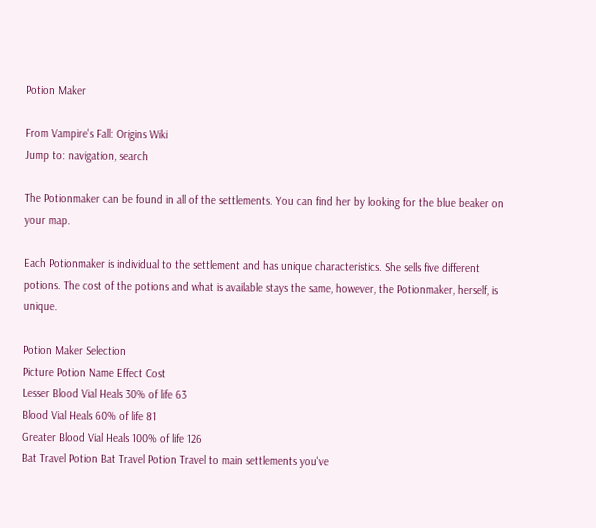Potion Maker

From Vampire's Fall: Origins Wiki
Jump to: navigation, search

The Potionmaker can be found in all of the settlements. You can find her by looking for the blue beaker on your map.

Each Potionmaker is individual to the settlement and has unique characteristics. She sells five different potions. The cost of the potions and what is available stays the same, however, the Potionmaker, herself, is unique.

Potion Maker Selection
Picture Potion Name Effect Cost
Lesser Blood Vial Heals 30% of life 63
Blood Vial Heals 60% of life 81
Greater Blood Vial Heals 100% of life 126
Bat Travel Potion Bat Travel Potion Travel to main settlements you've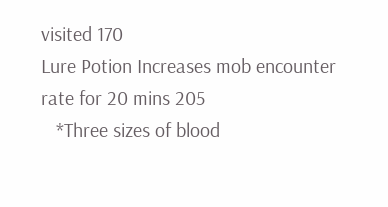visited 170
Lure Potion Increases mob encounter rate for 20 mins 205
   *Three sizes of blood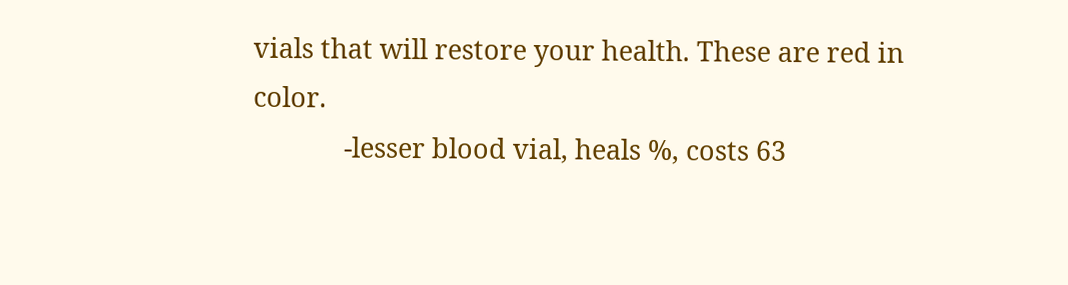vials that will restore your health. These are red in color.
             -lesser blood vial, heals %, costs 63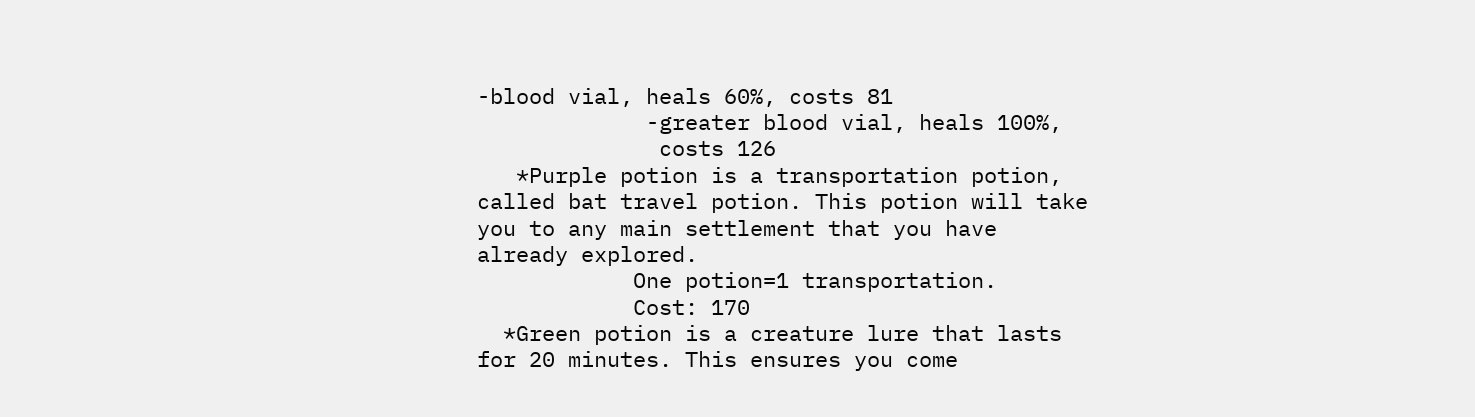-blood vial, heals 60%, costs 81
             -greater blood vial, heals 100%,
              costs 126
   *Purple potion is a transportation potion, called bat travel potion. This potion will take you to any main settlement that you have already explored.
            One potion=1 transportation.
            Cost: 170
  *Green potion is a creature lure that lasts for 20 minutes. This ensures you come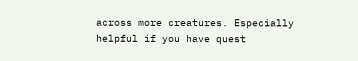across more creatures. Especially helpful if you have quest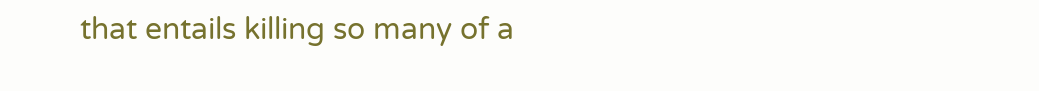that entails killing so many of a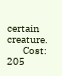certain creature.
        Cost: 205